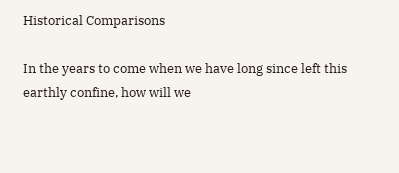Historical Comparisons

In the years to come when we have long since left this earthly confine, how will we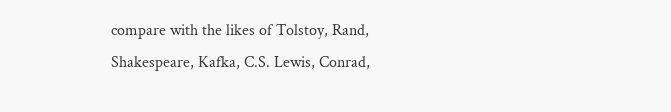compare with the likes of Tolstoy, Rand, Shakespeare, Kafka, C.S. Lewis, Conrad,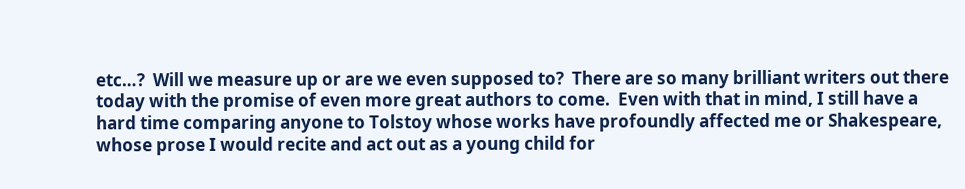etc…?  Will we measure up or are we even supposed to?  There are so many brilliant writers out there today with the promise of even more great authors to come.  Even with that in mind, I still have a hard time comparing anyone to Tolstoy whose works have profoundly affected me or Shakespeare, whose prose I would recite and act out as a young child for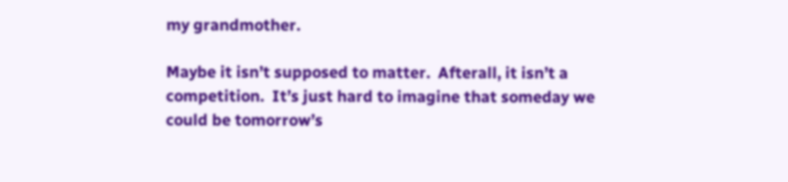my grandmother.

Maybe it isn’t supposed to matter.  Afterall, it isn’t a competition.  It’s just hard to imagine that someday we could be tomorrow’s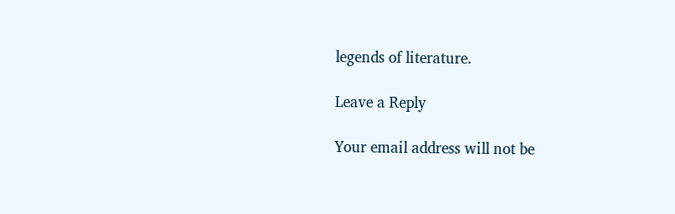legends of literature.

Leave a Reply

Your email address will not be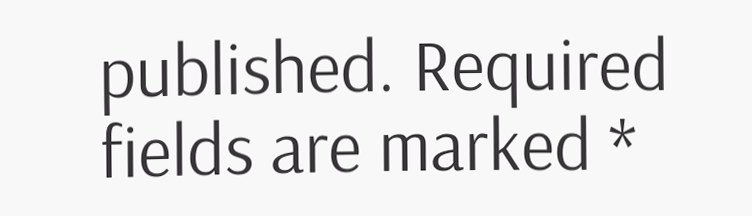published. Required fields are marked *